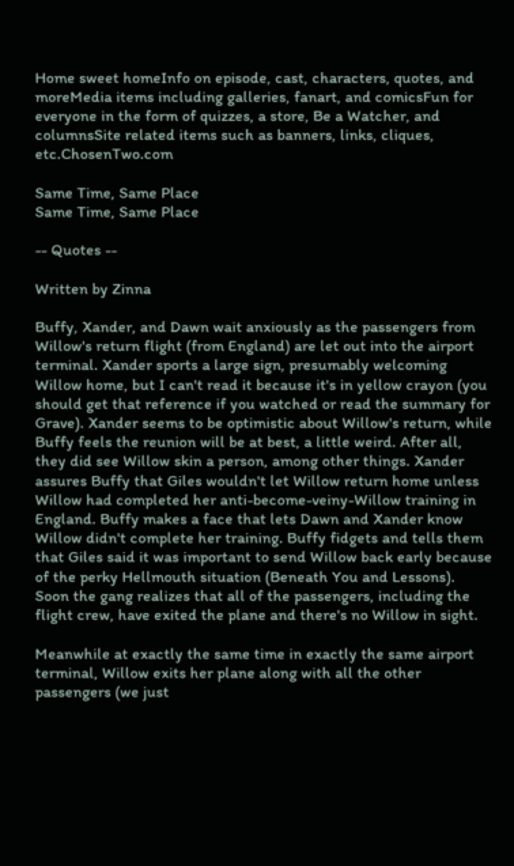Home sweet homeInfo on episode, cast, characters, quotes, and moreMedia items including galleries, fanart, and comicsFun for everyone in the form of quizzes, a store, Be a Watcher, and columnsSite related items such as banners, links, cliques, etc.ChosenTwo.com

Same Time, Same Place
Same Time, Same Place

-- Quotes --

Written by Zinna

Buffy, Xander, and Dawn wait anxiously as the passengers from Willow's return flight (from England) are let out into the airport terminal. Xander sports a large sign, presumably welcoming Willow home, but I can't read it because it's in yellow crayon (you should get that reference if you watched or read the summary for Grave). Xander seems to be optimistic about Willow's return, while Buffy feels the reunion will be at best, a little weird. After all, they did see Willow skin a person, among other things. Xander assures Buffy that Giles wouldn't let Willow return home unless Willow had completed her anti-become-veiny-Willow training in England. Buffy makes a face that lets Dawn and Xander know Willow didn't complete her training. Buffy fidgets and tells them that Giles said it was important to send Willow back early because of the perky Hellmouth situation (Beneath You and Lessons). Soon the gang realizes that all of the passengers, including the flight crew, have exited the plane and there's no Willow in sight.

Meanwhile at exactly the same time in exactly the same airport terminal, Willow exits her plane along with all the other passengers (we just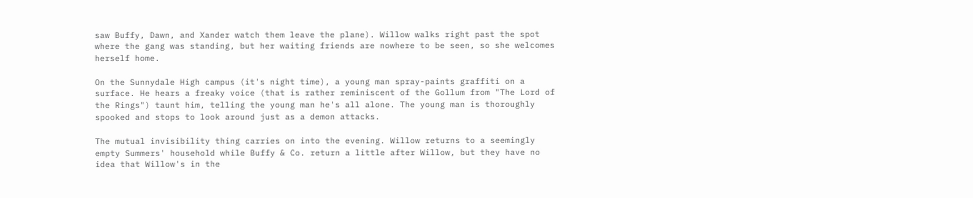saw Buffy, Dawn, and Xander watch them leave the plane). Willow walks right past the spot where the gang was standing, but her waiting friends are nowhere to be seen, so she welcomes herself home.

On the Sunnydale High campus (it's night time), a young man spray-paints graffiti on a surface. He hears a freaky voice (that is rather reminiscent of the Gollum from "The Lord of the Rings") taunt him, telling the young man he's all alone. The young man is thoroughly spooked and stops to look around just as a demon attacks.

The mutual invisibility thing carries on into the evening. Willow returns to a seemingly empty Summers' household while Buffy & Co. return a little after Willow, but they have no idea that Willow's in the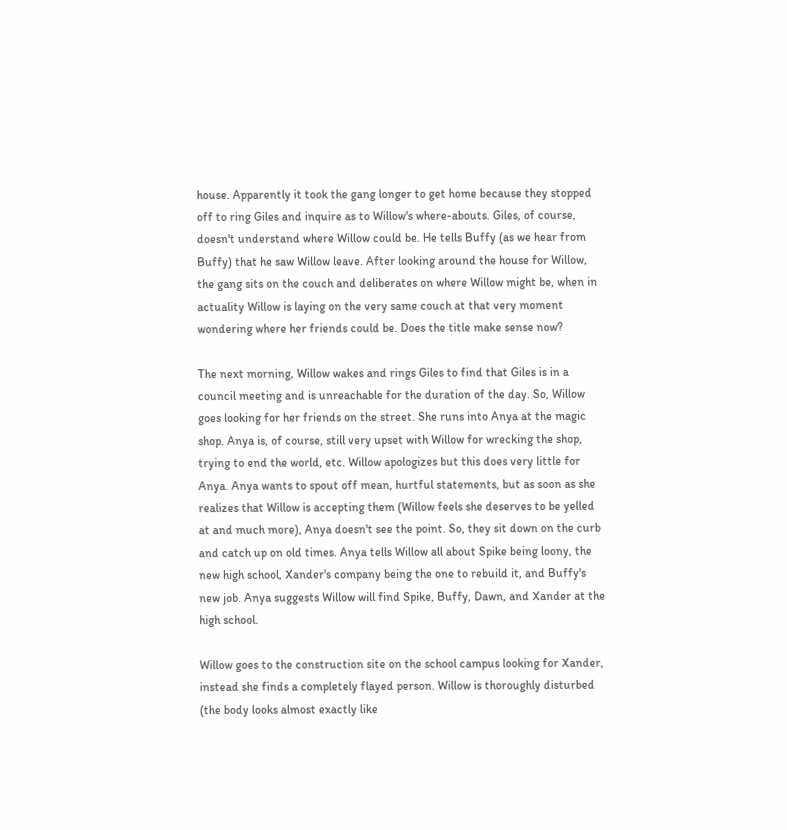house. Apparently it took the gang longer to get home because they stopped off to ring Giles and inquire as to Willow's where-abouts. Giles, of course, doesn't understand where Willow could be. He tells Buffy (as we hear from Buffy) that he saw Willow leave. After looking around the house for Willow, the gang sits on the couch and deliberates on where Willow might be, when in actuality Willow is laying on the very same couch at that very moment wondering where her friends could be. Does the title make sense now?

The next morning, Willow wakes and rings Giles to find that Giles is in a council meeting and is unreachable for the duration of the day. So, Willow goes looking for her friends on the street. She runs into Anya at the magic shop. Anya is, of course, still very upset with Willow for wrecking the shop, trying to end the world, etc. Willow apologizes but this does very little for Anya. Anya wants to spout off mean, hurtful statements, but as soon as she realizes that Willow is accepting them (Willow feels she deserves to be yelled at and much more), Anya doesn't see the point. So, they sit down on the curb and catch up on old times. Anya tells Willow all about Spike being loony, the new high school, Xander's company being the one to rebuild it, and Buffy's new job. Anya suggests Willow will find Spike, Buffy, Dawn, and Xander at the high school.

Willow goes to the construction site on the school campus looking for Xander, instead she finds a completely flayed person. Willow is thoroughly disturbed (the body looks almost exactly like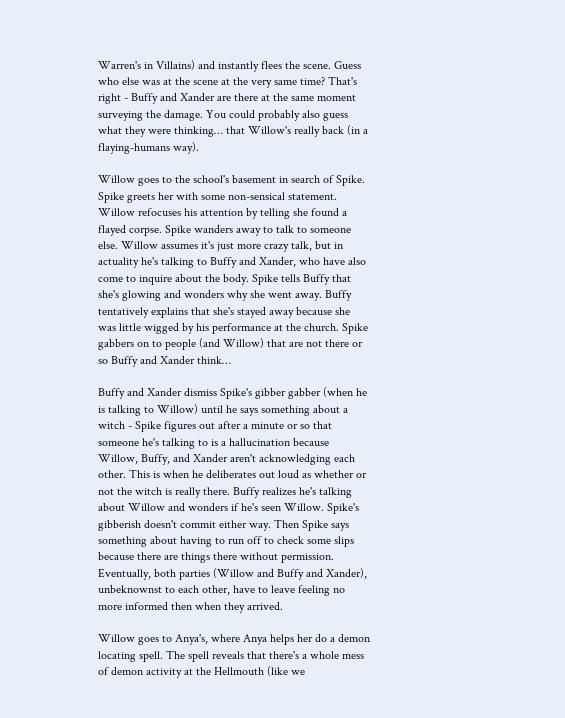Warren's in Villains) and instantly flees the scene. Guess who else was at the scene at the very same time? That's right - Buffy and Xander are there at the same moment surveying the damage. You could probably also guess what they were thinking… that Willow's really back (in a flaying-humans way).

Willow goes to the school's basement in search of Spike. Spike greets her with some non-sensical statement. Willow refocuses his attention by telling she found a flayed corpse. Spike wanders away to talk to someone else. Willow assumes it's just more crazy talk, but in actuality he's talking to Buffy and Xander, who have also come to inquire about the body. Spike tells Buffy that she's glowing and wonders why she went away. Buffy tentatively explains that she's stayed away because she was little wigged by his performance at the church. Spike gabbers on to people (and Willow) that are not there or so Buffy and Xander think…

Buffy and Xander dismiss Spike's gibber gabber (when he is talking to Willow) until he says something about a witch - Spike figures out after a minute or so that someone he's talking to is a hallucination because Willow, Buffy, and Xander aren't acknowledging each other. This is when he deliberates out loud as whether or not the witch is really there. Buffy realizes he's talking about Willow and wonders if he's seen Willow. Spike's gibberish doesn't commit either way. Then Spike says something about having to run off to check some slips because there are things there without permission. Eventually, both parties (Willow and Buffy and Xander), unbeknownst to each other, have to leave feeling no more informed then when they arrived.

Willow goes to Anya's, where Anya helps her do a demon locating spell. The spell reveals that there's a whole mess of demon activity at the Hellmouth (like we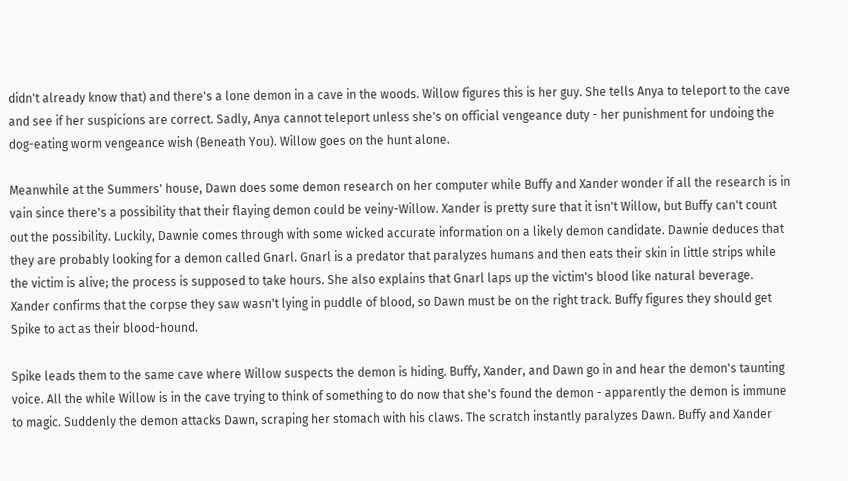didn't already know that) and there's a lone demon in a cave in the woods. Willow figures this is her guy. She tells Anya to teleport to the cave and see if her suspicions are correct. Sadly, Anya cannot teleport unless she's on official vengeance duty - her punishment for undoing the dog-eating worm vengeance wish (Beneath You). Willow goes on the hunt alone.

Meanwhile at the Summers' house, Dawn does some demon research on her computer while Buffy and Xander wonder if all the research is in vain since there's a possibility that their flaying demon could be veiny-Willow. Xander is pretty sure that it isn't Willow, but Buffy can't count out the possibility. Luckily, Dawnie comes through with some wicked accurate information on a likely demon candidate. Dawnie deduces that they are probably looking for a demon called Gnarl. Gnarl is a predator that paralyzes humans and then eats their skin in little strips while the victim is alive; the process is supposed to take hours. She also explains that Gnarl laps up the victim's blood like natural beverage. Xander confirms that the corpse they saw wasn't lying in puddle of blood, so Dawn must be on the right track. Buffy figures they should get Spike to act as their blood-hound.

Spike leads them to the same cave where Willow suspects the demon is hiding. Buffy, Xander, and Dawn go in and hear the demon's taunting voice. All the while Willow is in the cave trying to think of something to do now that she's found the demon - apparently the demon is immune to magic. Suddenly the demon attacks Dawn, scraping her stomach with his claws. The scratch instantly paralyzes Dawn. Buffy and Xander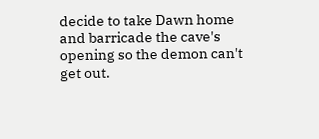decide to take Dawn home and barricade the cave's opening so the demon can't get out.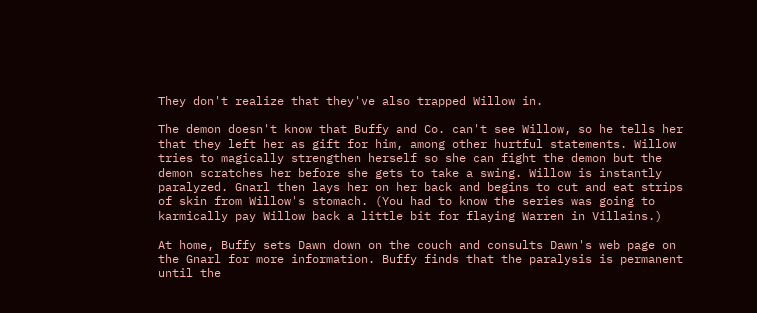They don't realize that they've also trapped Willow in.

The demon doesn't know that Buffy and Co. can't see Willow, so he tells her that they left her as gift for him, among other hurtful statements. Willow tries to magically strengthen herself so she can fight the demon but the demon scratches her before she gets to take a swing. Willow is instantly paralyzed. Gnarl then lays her on her back and begins to cut and eat strips of skin from Willow's stomach. (You had to know the series was going to karmically pay Willow back a little bit for flaying Warren in Villains.)

At home, Buffy sets Dawn down on the couch and consults Dawn's web page on the Gnarl for more information. Buffy finds that the paralysis is permanent until the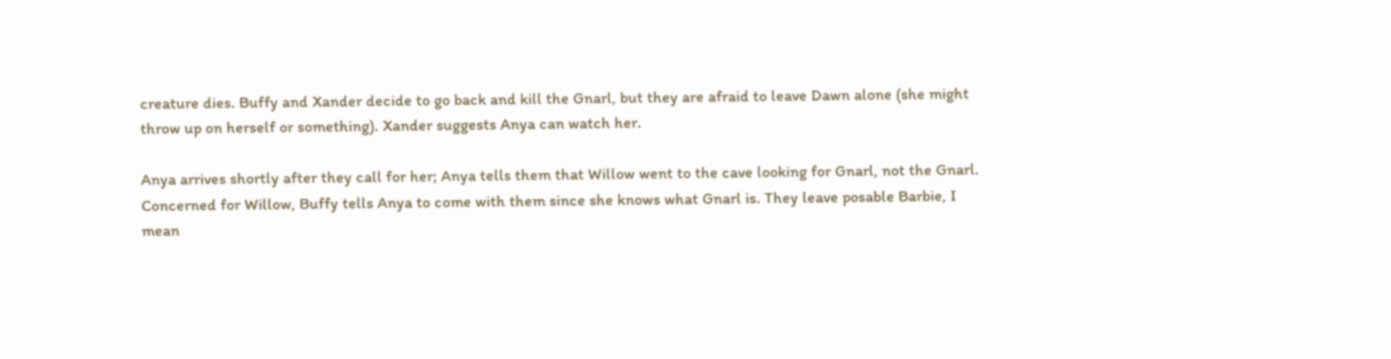creature dies. Buffy and Xander decide to go back and kill the Gnarl, but they are afraid to leave Dawn alone (she might throw up on herself or something). Xander suggests Anya can watch her.

Anya arrives shortly after they call for her; Anya tells them that Willow went to the cave looking for Gnarl, not the Gnarl. Concerned for Willow, Buffy tells Anya to come with them since she knows what Gnarl is. They leave posable Barbie, I mean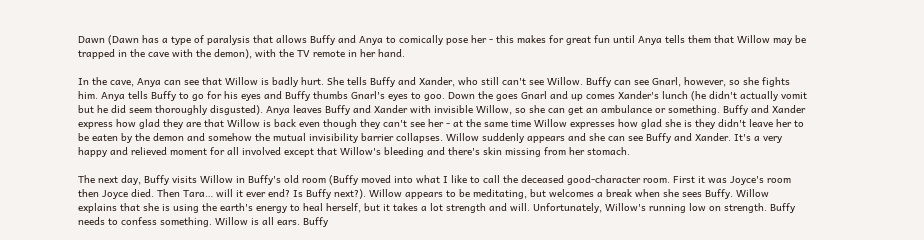Dawn (Dawn has a type of paralysis that allows Buffy and Anya to comically pose her - this makes for great fun until Anya tells them that Willow may be trapped in the cave with the demon), with the TV remote in her hand.

In the cave, Anya can see that Willow is badly hurt. She tells Buffy and Xander, who still can't see Willow. Buffy can see Gnarl, however, so she fights him. Anya tells Buffy to go for his eyes and Buffy thumbs Gnarl's eyes to goo. Down the goes Gnarl and up comes Xander's lunch (he didn't actually vomit but he did seem thoroughly disgusted). Anya leaves Buffy and Xander with invisible Willow, so she can get an ambulance or something. Buffy and Xander express how glad they are that Willow is back even though they can't see her - at the same time Willow expresses how glad she is they didn't leave her to be eaten by the demon and somehow the mutual invisibility barrier collapses. Willow suddenly appears and she can see Buffy and Xander. It's a very happy and relieved moment for all involved except that Willow's bleeding and there's skin missing from her stomach.

The next day, Buffy visits Willow in Buffy's old room (Buffy moved into what I like to call the deceased good-character room. First it was Joyce's room then Joyce died. Then Tara… will it ever end? Is Buffy next?). Willow appears to be meditating, but welcomes a break when she sees Buffy. Willow explains that she is using the earth's energy to heal herself, but it takes a lot strength and will. Unfortunately, Willow's running low on strength. Buffy needs to confess something. Willow is all ears. Buffy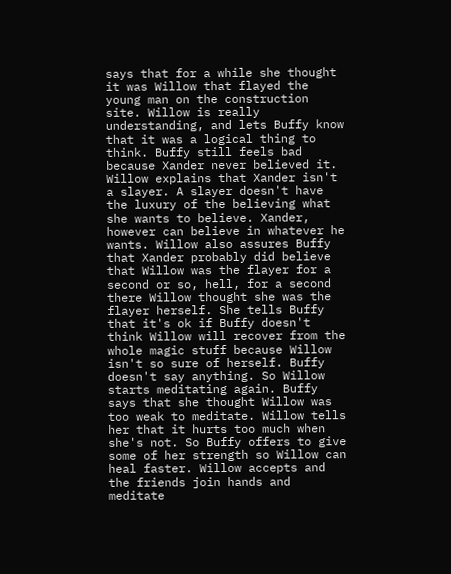says that for a while she thought it was Willow that flayed the young man on the construction site. Willow is really understanding, and lets Buffy know that it was a logical thing to think. Buffy still feels bad because Xander never believed it. Willow explains that Xander isn't a slayer. A slayer doesn't have the luxury of the believing what she wants to believe. Xander, however can believe in whatever he wants. Willow also assures Buffy that Xander probably did believe that Willow was the flayer for a second or so, hell, for a second there Willow thought she was the flayer herself. She tells Buffy that it's ok if Buffy doesn't think Willow will recover from the whole magic stuff because Willow isn't so sure of herself. Buffy doesn't say anything. So Willow starts meditating again. Buffy says that she thought Willow was too weak to meditate. Willow tells her that it hurts too much when she's not. So Buffy offers to give some of her strength so Willow can heal faster. Willow accepts and the friends join hands and meditate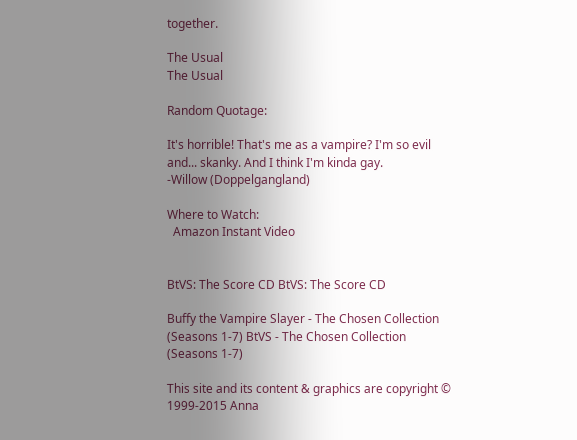together.

The Usual
The Usual

Random Quotage:

It's horrible! That's me as a vampire? I'm so evil and... skanky. And I think I'm kinda gay.
-Willow (Doppelgangland)

Where to Watch:
  Amazon Instant Video


BtVS: The Score CD BtVS: The Score CD

Buffy the Vampire Slayer - The Chosen Collection (Seasons 1-7) BtVS - The Chosen Collection (Seasons 1-7)

This site and its content & graphics are copyright © 1999-2015 Anna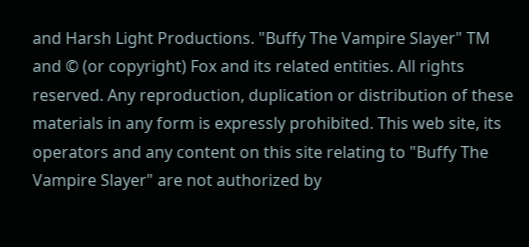and Harsh Light Productions. "Buffy The Vampire Slayer" TM and © (or copyright) Fox and its related entities. All rights reserved. Any reproduction, duplication or distribution of these materials in any form is expressly prohibited. This web site, its operators and any content on this site relating to "Buffy The Vampire Slayer" are not authorized by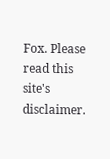Fox. Please read this site's disclaimer.